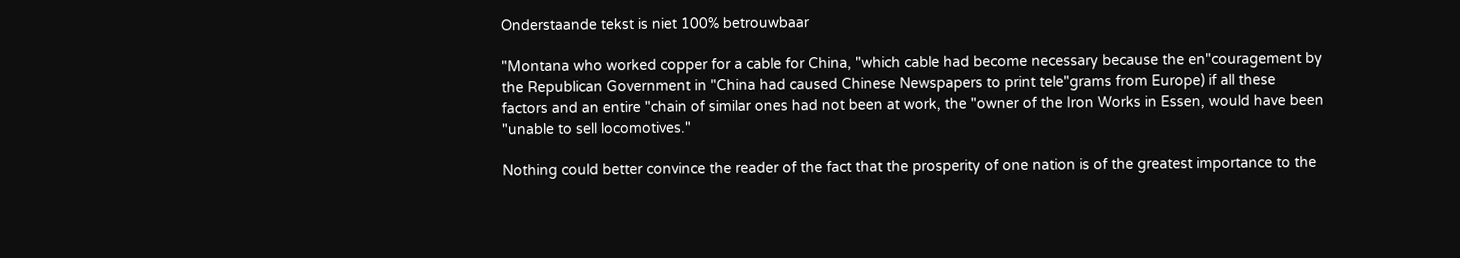Onderstaande tekst is niet 100% betrouwbaar

"Montana who worked copper for a cable for China, "which cable had become necessary because the en"couragement by the Republican Government in "China had caused Chinese Newspapers to print tele"grams from Europe) if all these factors and an entire "chain of similar ones had not been at work, the "owner of the Iron Works in Essen, would have been "unable to sell locomotives."

Nothing could better convince the reader of the fact that the prosperity of one nation is of the greatest importance to the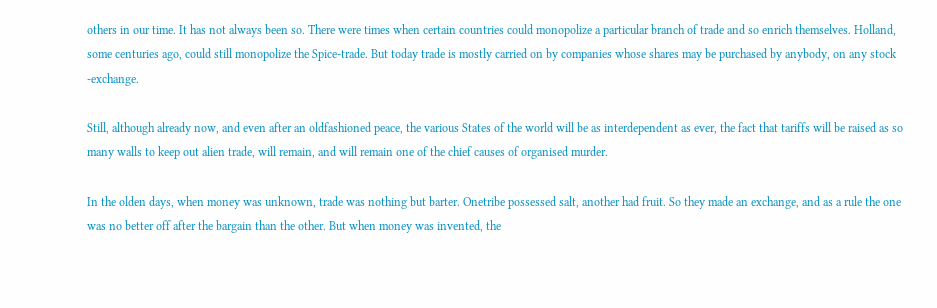others in our time. It has not always been so. There were times when certain countries could monopolize a particular branch of trade and so enrich themselves. Holland, some centuries ago, could still monopolize the Spice-trade. But today trade is mostly carried on by companies whose shares may be purchased by anybody, on any stock -exchange.

Still, although already now, and even after an oldfashioned peace, the various States of the world will be as interdependent as ever, the fact that tariffs will be raised as so many walls to keep out alien trade, will remain, and will remain one of the chief causes of organised murder.

In the olden days, when money was unknown, trade was nothing but barter. Onetribe possessed salt, another had fruit. So they made an exchange, and as a rule the one was no better off after the bargain than the other. But when money was invented, the